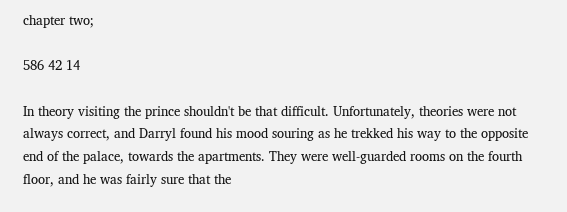chapter two;

586 42 14

In theory visiting the prince shouldn't be that difficult. Unfortunately, theories were not always correct, and Darryl found his mood souring as he trekked his way to the opposite end of the palace, towards the apartments. They were well-guarded rooms on the fourth floor, and he was fairly sure that the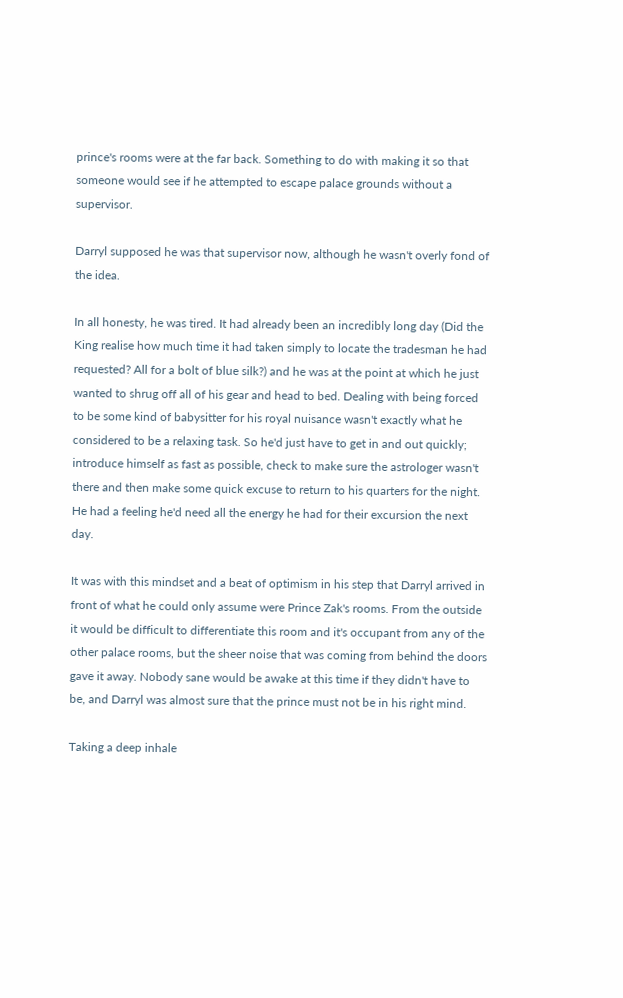prince's rooms were at the far back. Something to do with making it so that someone would see if he attempted to escape palace grounds without a supervisor.

Darryl supposed he was that supervisor now, although he wasn't overly fond of the idea.

In all honesty, he was tired. It had already been an incredibly long day (Did the King realise how much time it had taken simply to locate the tradesman he had requested? All for a bolt of blue silk?) and he was at the point at which he just wanted to shrug off all of his gear and head to bed. Dealing with being forced to be some kind of babysitter for his royal nuisance wasn't exactly what he considered to be a relaxing task. So he'd just have to get in and out quickly; introduce himself as fast as possible, check to make sure the astrologer wasn't there and then make some quick excuse to return to his quarters for the night. He had a feeling he'd need all the energy he had for their excursion the next day.

It was with this mindset and a beat of optimism in his step that Darryl arrived in front of what he could only assume were Prince Zak's rooms. From the outside it would be difficult to differentiate this room and it's occupant from any of the other palace rooms, but the sheer noise that was coming from behind the doors gave it away. Nobody sane would be awake at this time if they didn't have to be, and Darryl was almost sure that the prince must not be in his right mind.

Taking a deep inhale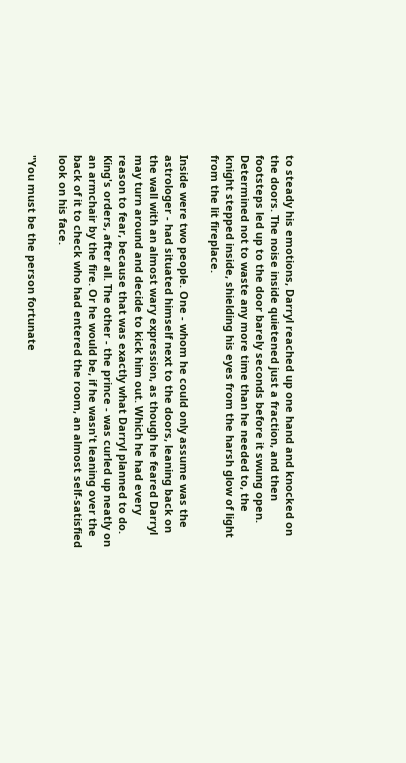to steady his emotions, Darryl reached up one hand and knocked on the doors. The noise inside quietened just a fraction, and then footsteps led up to the door barely seconds before it swung open. Determined not to waste any more time than he needed to, the knight stepped inside, shielding his eyes from the harsh glow of light from the lit fireplace.

Inside were two people. One - whom he could only assume was the astrologer - had situated himself next to the doors, leaning back on the wall with an almost wary expression, as though he feared Darryl may turn around and decide to kick him out. Which he had every reason to fear, because that was exactly what Darryl planned to do. King's orders, after all. The other - the prince - was curled up neatly on an armchair by the fire. Or he would be, if he wasn't leaning over the back of it to check who had entered the room, an almost self-satisfied look on his face.

"You must be the person fortunate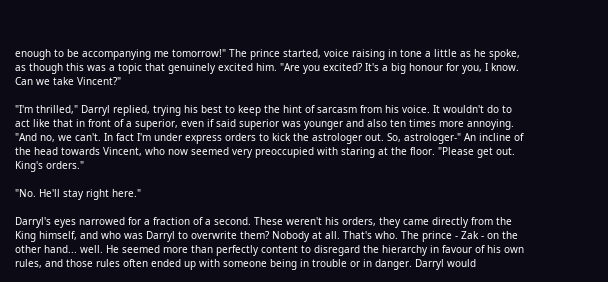enough to be accompanying me tomorrow!" The prince started, voice raising in tone a little as he spoke, as though this was a topic that genuinely excited him. "Are you excited? It's a big honour for you, I know. Can we take Vincent?"

"I'm thrilled," Darryl replied, trying his best to keep the hint of sarcasm from his voice. It wouldn't do to act like that in front of a superior, even if said superior was younger and also ten times more annoying. "And no, we can't. In fact I'm under express orders to kick the astrologer out. So, astrologer-" An incline of the head towards Vincent, who now seemed very preoccupied with staring at the floor. "Please get out. King's orders."

"No. He'll stay right here."

Darryl's eyes narrowed for a fraction of a second. These weren't his orders, they came directly from the King himself, and who was Darryl to overwrite them? Nobody at all. That's who. The prince - Zak - on the other hand... well. He seemed more than perfectly content to disregard the hierarchy in favour of his own rules, and those rules often ended up with someone being in trouble or in danger. Darryl would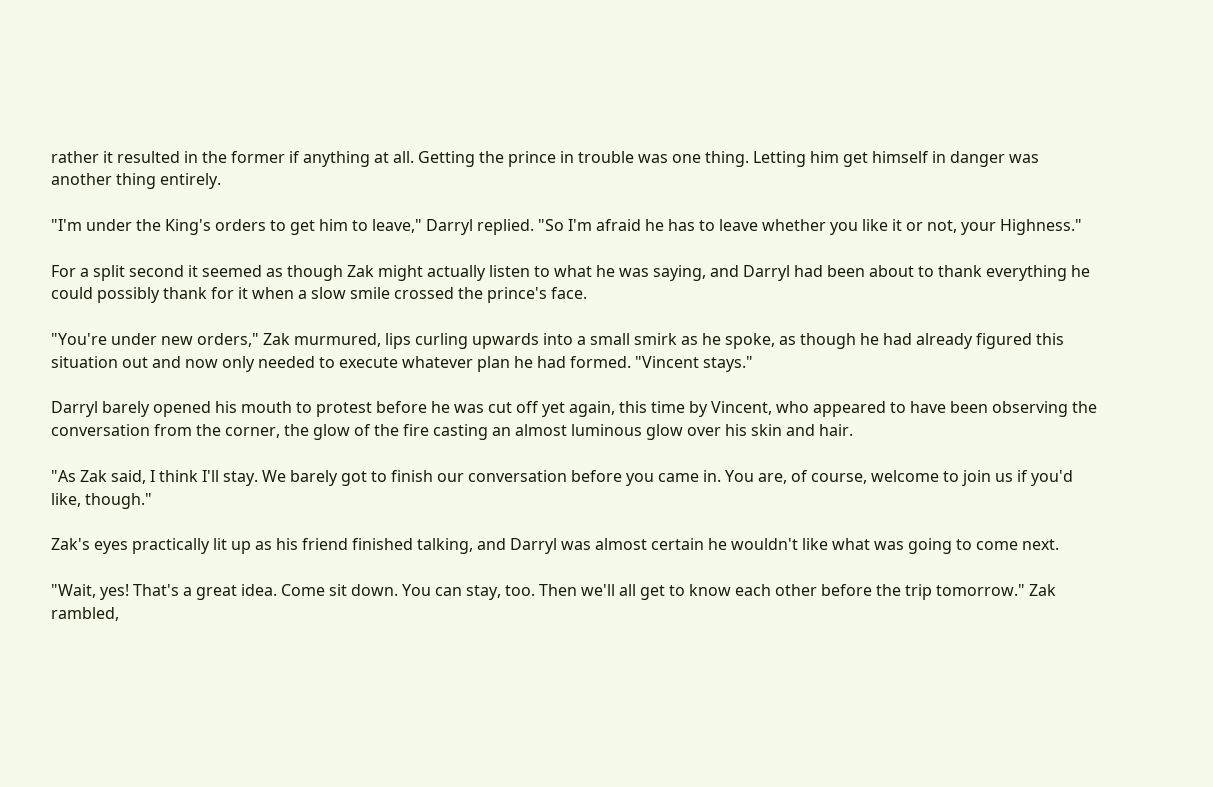rather it resulted in the former if anything at all. Getting the prince in trouble was one thing. Letting him get himself in danger was another thing entirely.

"I'm under the King's orders to get him to leave," Darryl replied. "So I'm afraid he has to leave whether you like it or not, your Highness."

For a split second it seemed as though Zak might actually listen to what he was saying, and Darryl had been about to thank everything he could possibly thank for it when a slow smile crossed the prince's face.

"You're under new orders," Zak murmured, lips curling upwards into a small smirk as he spoke, as though he had already figured this situation out and now only needed to execute whatever plan he had formed. "Vincent stays."

Darryl barely opened his mouth to protest before he was cut off yet again, this time by Vincent, who appeared to have been observing the conversation from the corner, the glow of the fire casting an almost luminous glow over his skin and hair.

"As Zak said, I think I'll stay. We barely got to finish our conversation before you came in. You are, of course, welcome to join us if you'd like, though."

Zak's eyes practically lit up as his friend finished talking, and Darryl was almost certain he wouldn't like what was going to come next.

"Wait, yes! That's a great idea. Come sit down. You can stay, too. Then we'll all get to know each other before the trip tomorrow." Zak rambled,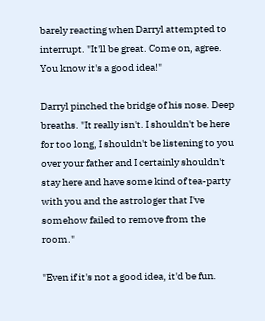barely reacting when Darryl attempted to interrupt. "It'll be great. Come on, agree. You know it's a good idea!"

Darryl pinched the bridge of his nose. Deep breaths. "It really isn't. I shouldn't be here for too long, I shouldn't be listening to you over your father and I certainly shouldn't stay here and have some kind of tea-party with you and the astrologer that I've somehow failed to remove from the room."

"Even if it's not a good idea, it'd be fun.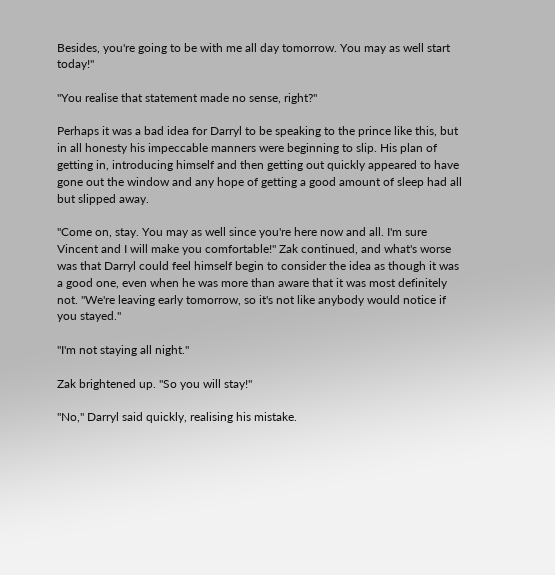Besides, you're going to be with me all day tomorrow. You may as well start today!"

"You realise that statement made no sense, right?"

Perhaps it was a bad idea for Darryl to be speaking to the prince like this, but in all honesty his impeccable manners were beginning to slip. His plan of getting in, introducing himself and then getting out quickly appeared to have gone out the window and any hope of getting a good amount of sleep had all but slipped away.

"Come on, stay. You may as well since you're here now and all. I'm sure Vincent and I will make you comfortable!" Zak continued, and what's worse was that Darryl could feel himself begin to consider the idea as though it was a good one, even when he was more than aware that it was most definitely not. "We're leaving early tomorrow, so it's not like anybody would notice if you stayed."

"I'm not staying all night."

Zak brightened up. "So you will stay!"

"No," Darryl said quickly, realising his mistake.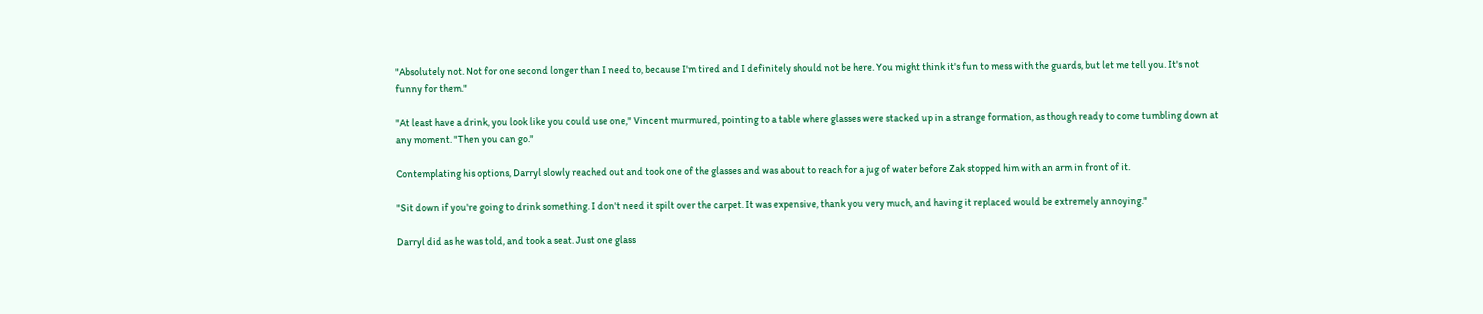"Absolutely not. Not for one second longer than I need to, because I'm tired and I definitely should not be here. You might think it's fun to mess with the guards, but let me tell you. It's not funny for them."

"At least have a drink, you look like you could use one," Vincent murmured, pointing to a table where glasses were stacked up in a strange formation, as though ready to come tumbling down at any moment. "Then you can go."

Contemplating his options, Darryl slowly reached out and took one of the glasses and was about to reach for a jug of water before Zak stopped him with an arm in front of it.

"Sit down if you're going to drink something. I don't need it spilt over the carpet. It was expensive, thank you very much, and having it replaced would be extremely annoying."

Darryl did as he was told, and took a seat. Just one glass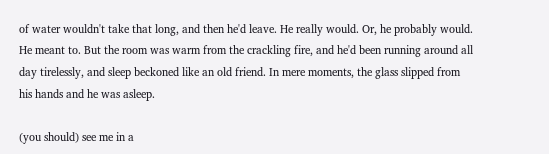of water wouldn't take that long, and then he'd leave. He really would. Or, he probably would. He meant to. But the room was warm from the crackling fire, and he'd been running around all day tirelessly, and sleep beckoned like an old friend. In mere moments, the glass slipped from his hands and he was asleep.

(you should) see me in a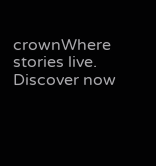crownWhere stories live. Discover now